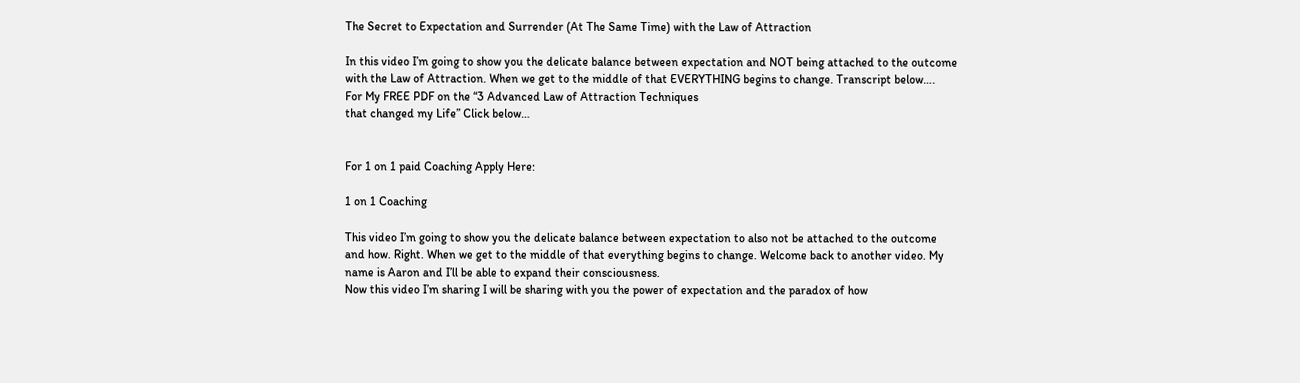The Secret to Expectation and Surrender (At The Same Time) with the Law of Attraction

In this video I’m going to show you the delicate balance between expectation and NOT being attached to the outcome with the Law of Attraction. When we get to the middle of that EVERYTHING begins to change. Transcript below….
For My FREE PDF on the “3 Advanced Law of Attraction Techniques
that changed my Life” Click below…


For 1 on 1 paid Coaching Apply Here:

1 on 1 Coaching

This video I’m going to show you the delicate balance between expectation to also not be attached to the outcome and how. Right. When we get to the middle of that everything begins to change. Welcome back to another video. My name is Aaron and I’ll be able to expand their consciousness.
Now this video I’m sharing I will be sharing with you the power of expectation and the paradox of how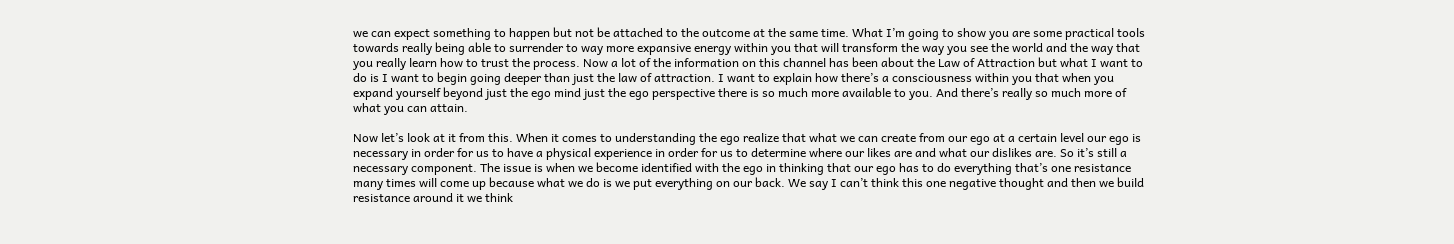we can expect something to happen but not be attached to the outcome at the same time. What I’m going to show you are some practical tools towards really being able to surrender to way more expansive energy within you that will transform the way you see the world and the way that you really learn how to trust the process. Now a lot of the information on this channel has been about the Law of Attraction but what I want to do is I want to begin going deeper than just the law of attraction. I want to explain how there’s a consciousness within you that when you expand yourself beyond just the ego mind just the ego perspective there is so much more available to you. And there’s really so much more of what you can attain.

Now let’s look at it from this. When it comes to understanding the ego realize that what we can create from our ego at a certain level our ego is necessary in order for us to have a physical experience in order for us to determine where our likes are and what our dislikes are. So it’s still a necessary component. The issue is when we become identified with the ego in thinking that our ego has to do everything that’s one resistance many times will come up because what we do is we put everything on our back. We say I can’t think this one negative thought and then we build resistance around it we think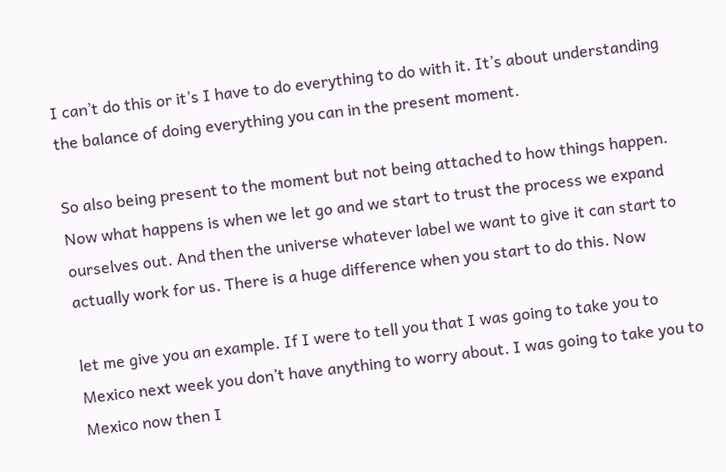I can’t do this or it’s I have to do everything to do with it. It’s about understanding the balance of doing everything you can in the present moment.

So also being present to the moment but not being attached to how things happen. Now what happens is when we let go and we start to trust the process we expand ourselves out. And then the universe whatever label we want to give it can start to actually work for us. There is a huge difference when you start to do this. Now

let me give you an example. If I were to tell you that I was going to take you to Mexico next week you don’t have anything to worry about. I was going to take you to Mexico now then I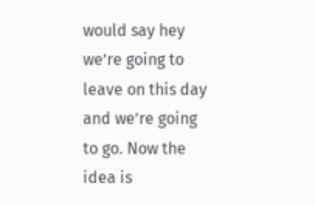would say hey we’re going to leave on this day and we’re going to go. Now the idea is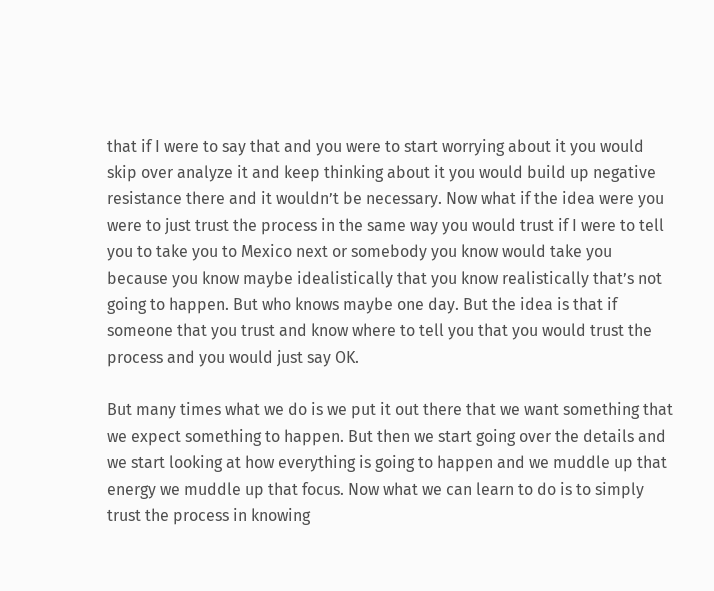that if I were to say that and you were to start worrying about it you would skip over analyze it and keep thinking about it you would build up negative resistance there and it wouldn’t be necessary. Now what if the idea were you were to just trust the process in the same way you would trust if I were to tell you to take you to Mexico next or somebody you know would take you because you know maybe idealistically that you know realistically that’s not going to happen. But who knows maybe one day. But the idea is that if someone that you trust and know where to tell you that you would trust the process and you would just say OK.

But many times what we do is we put it out there that we want something that we expect something to happen. But then we start going over the details and we start looking at how everything is going to happen and we muddle up that energy we muddle up that focus. Now what we can learn to do is to simply trust the process in knowing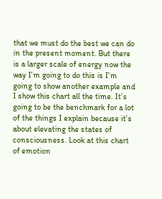that we must do the best we can do in the present moment. But there is a larger scale of energy now the way I’m going to do this is I’m going to show another example and I show this chart all the time. It’s going to be the benchmark for a lot of the things I explain because it’s about elevating the states of consciousness. Look at this chart of emotion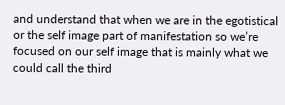and understand that when we are in the egotistical or the self image part of manifestation so we’re focused on our self image that is mainly what we could call the third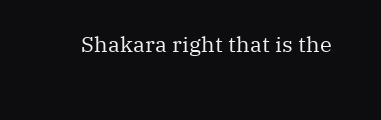Shakara right that is the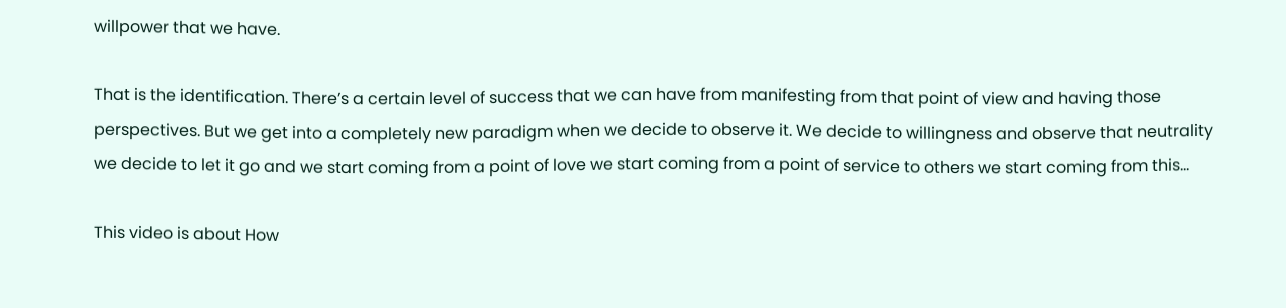willpower that we have.

That is the identification. There’s a certain level of success that we can have from manifesting from that point of view and having those perspectives. But we get into a completely new paradigm when we decide to observe it. We decide to willingness and observe that neutrality we decide to let it go and we start coming from a point of love we start coming from a point of service to others we start coming from this…

This video is about How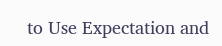to Use Expectation and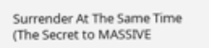Surrender At The Same Time (The Secret to MASSIVE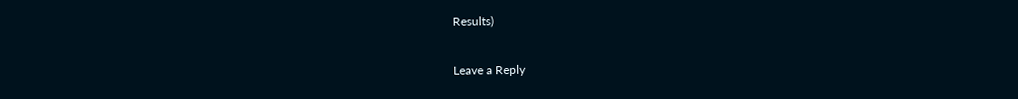Results)

Leave a Reply